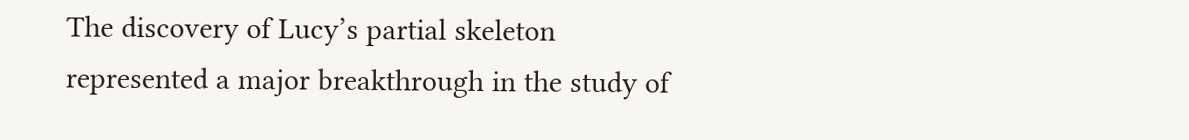The discovery of Lucy’s partial skeleton represented a major breakthrough in the study of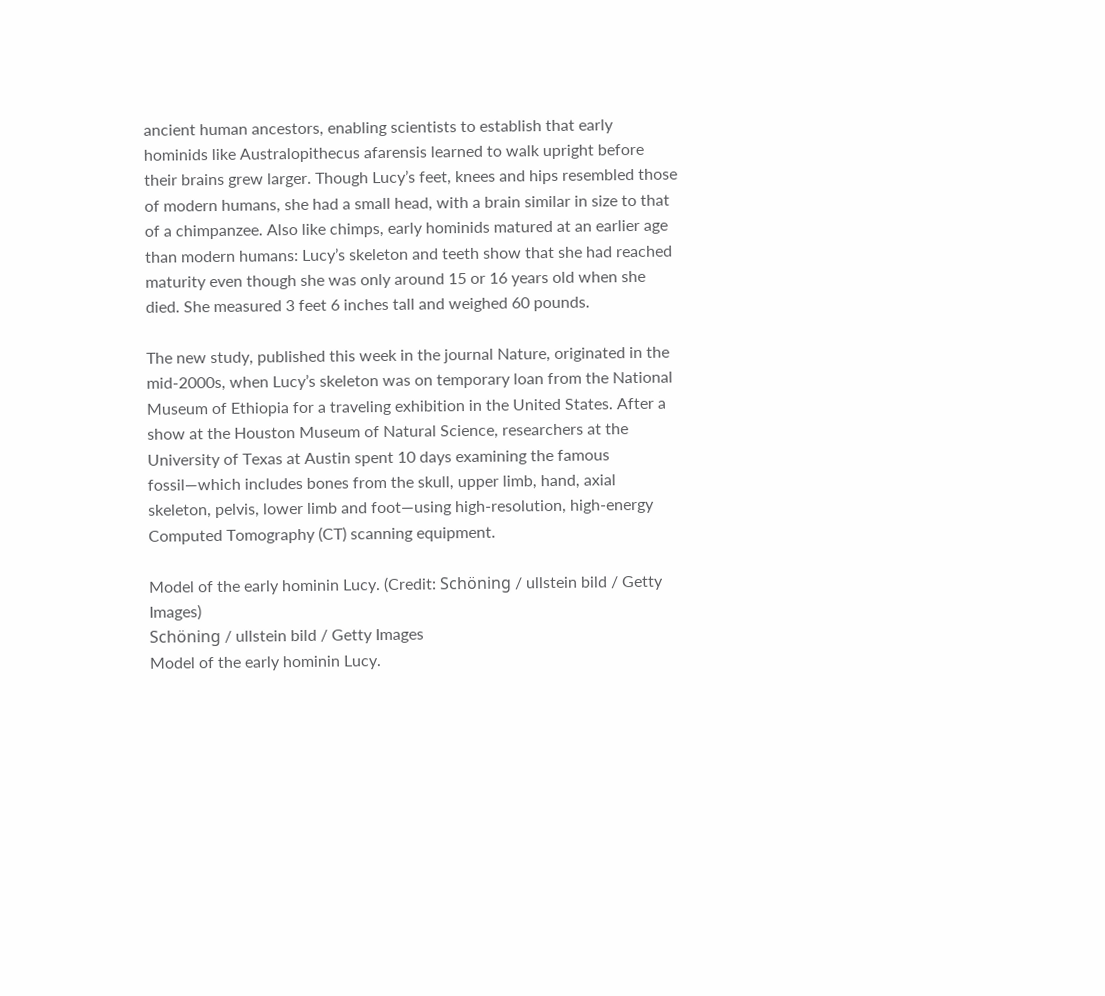ancient human ancestors, enabling scientists to establish that early hominids like Australopithecus afarensis learned to walk upright before their brains grew larger. Though Lucy’s feet, knees and hips resembled those of modern humans, she had a small head, with a brain similar in size to that of a chimpanzee. Also like chimps, early hominids matured at an earlier age than modern humans: Lucy’s skeleton and teeth show that she had reached maturity even though she was only around 15 or 16 years old when she died. She measured 3 feet 6 inches tall and weighed 60 pounds.

The new study, published this week in the journal Nature, originated in the mid-2000s, when Lucy’s skeleton was on temporary loan from the National Museum of Ethiopia for a traveling exhibition in the United States. After a show at the Houston Museum of Natural Science, researchers at the University of Texas at Austin spent 10 days examining the famous fossil—which includes bones from the skull, upper limb, hand, axial skeleton, pelvis, lower limb and foot—using high-resolution, high-energy Computed Tomography (CT) scanning equipment.

Model of the early hominin Lucy. (Credit: Schöning / ullstein bild / Getty Images)
Schöning / ullstein bild / Getty Images
Model of the early hominin Lucy.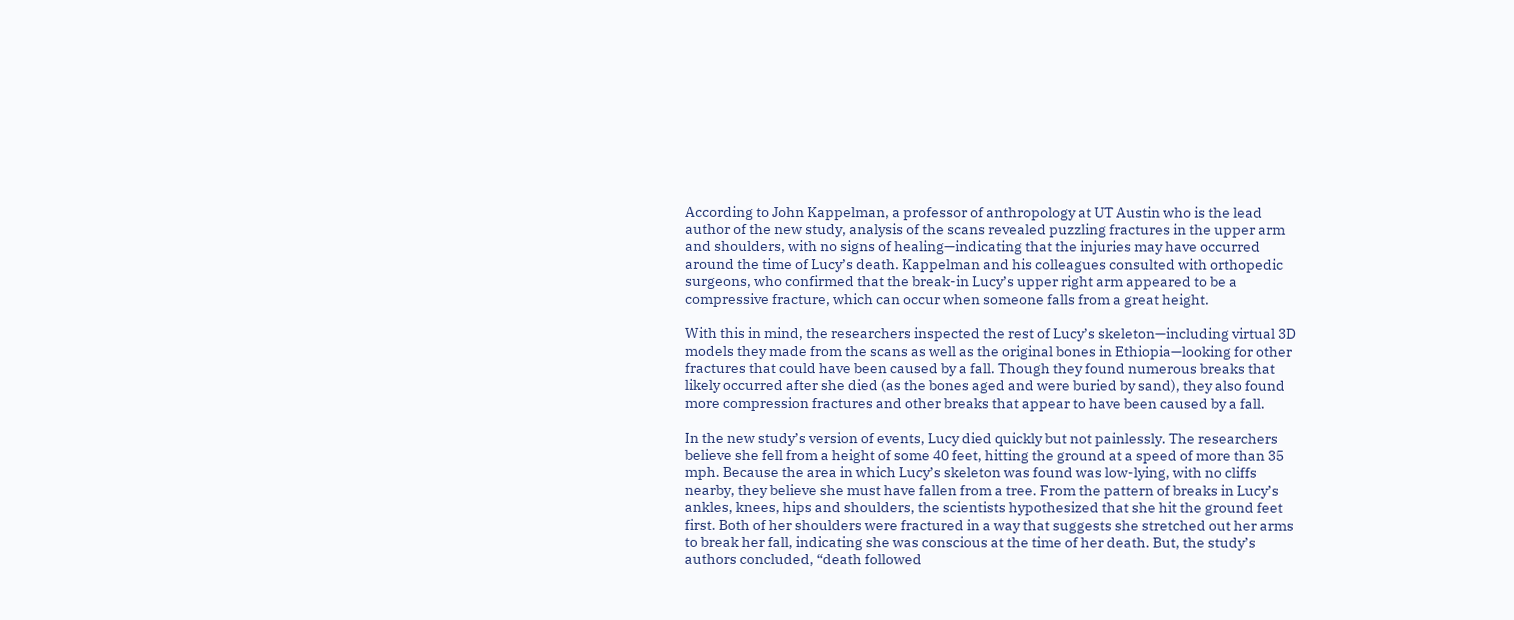According to John Kappelman, a professor of anthropology at UT Austin who is the lead author of the new study, analysis of the scans revealed puzzling fractures in the upper arm and shoulders, with no signs of healing—indicating that the injuries may have occurred around the time of Lucy’s death. Kappelman and his colleagues consulted with orthopedic surgeons, who confirmed that the break-in Lucy’s upper right arm appeared to be a compressive fracture, which can occur when someone falls from a great height.

With this in mind, the researchers inspected the rest of Lucy’s skeleton—including virtual 3D models they made from the scans as well as the original bones in Ethiopia—looking for other fractures that could have been caused by a fall. Though they found numerous breaks that likely occurred after she died (as the bones aged and were buried by sand), they also found more compression fractures and other breaks that appear to have been caused by a fall.

In the new study’s version of events, Lucy died quickly but not painlessly. The researchers believe she fell from a height of some 40 feet, hitting the ground at a speed of more than 35 mph. Because the area in which Lucy’s skeleton was found was low-lying, with no cliffs nearby, they believe she must have fallen from a tree. From the pattern of breaks in Lucy’s ankles, knees, hips and shoulders, the scientists hypothesized that she hit the ground feet first. Both of her shoulders were fractured in a way that suggests she stretched out her arms to break her fall, indicating she was conscious at the time of her death. But, the study’s authors concluded, “death followed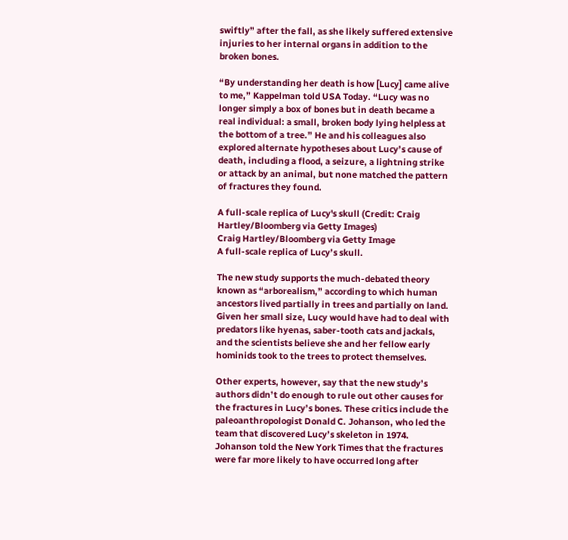swiftly” after the fall, as she likely suffered extensive injuries to her internal organs in addition to the broken bones.

“By understanding her death is how [Lucy] came alive to me,” Kappelman told USA Today. “Lucy was no longer simply a box of bones but in death became a real individual: a small, broken body lying helpless at the bottom of a tree.” He and his colleagues also explored alternate hypotheses about Lucy’s cause of death, including a flood, a seizure, a lightning strike or attack by an animal, but none matched the pattern of fractures they found.

A full-scale replica of Lucy's skull (Credit: Craig Hartley/Bloomberg via Getty Images)
Craig Hartley/Bloomberg via Getty Image
A full-scale replica of Lucy’s skull.

The new study supports the much-debated theory known as “arborealism,” according to which human ancestors lived partially in trees and partially on land. Given her small size, Lucy would have had to deal with predators like hyenas, saber-tooth cats and jackals, and the scientists believe she and her fellow early hominids took to the trees to protect themselves.

Other experts, however, say that the new study’s authors didn’t do enough to rule out other causes for the fractures in Lucy’s bones. These critics include the paleoanthropologist Donald C. Johanson, who led the team that discovered Lucy’s skeleton in 1974. Johanson told the New York Times that the fractures were far more likely to have occurred long after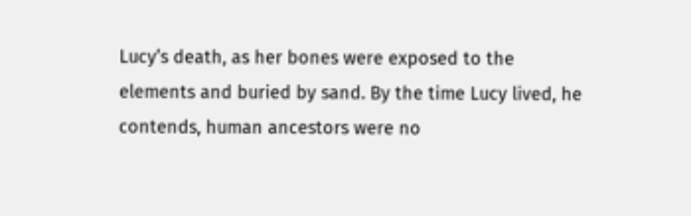Lucy’s death, as her bones were exposed to the elements and buried by sand. By the time Lucy lived, he contends, human ancestors were no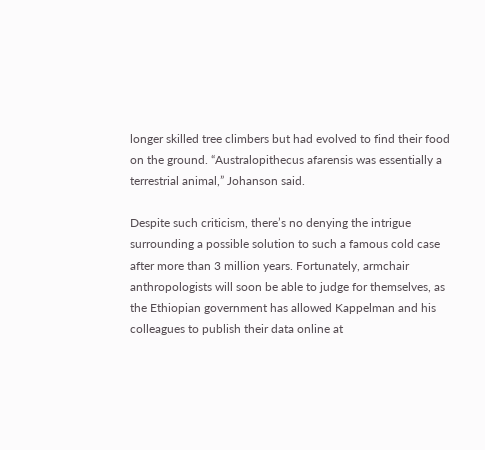longer skilled tree climbers but had evolved to find their food on the ground. “Australopithecus afarensis was essentially a terrestrial animal,” Johanson said.

Despite such criticism, there’s no denying the intrigue surrounding a possible solution to such a famous cold case after more than 3 million years. Fortunately, armchair anthropologists will soon be able to judge for themselves, as the Ethiopian government has allowed Kappelman and his colleagues to publish their data online at